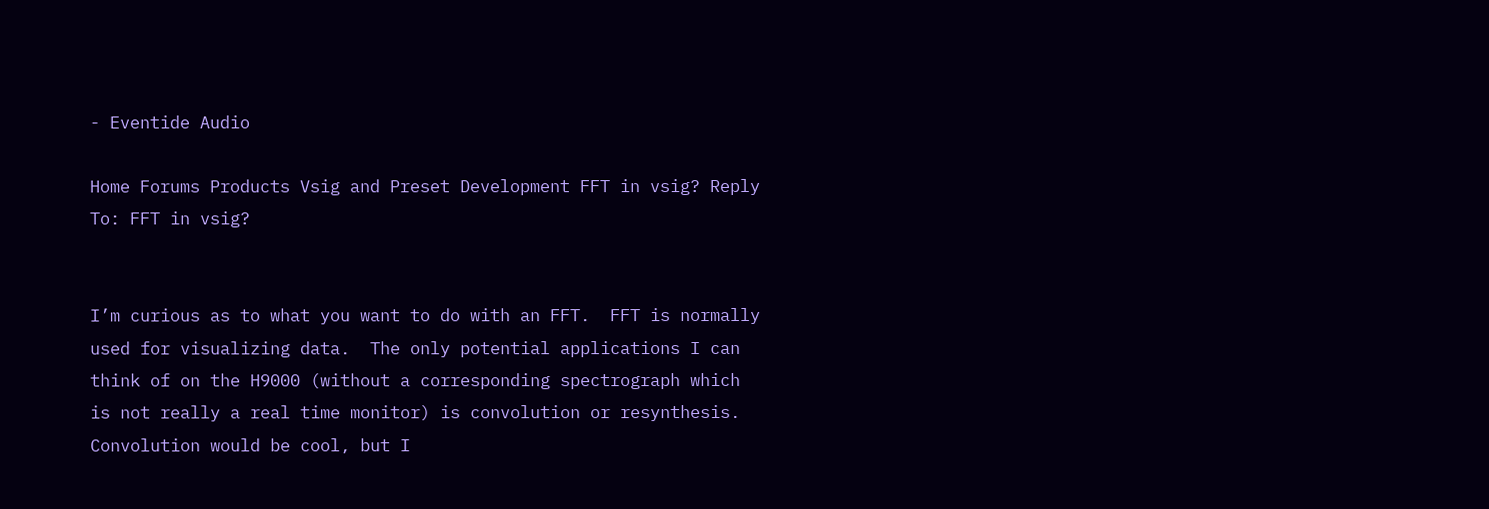- Eventide Audio

Home Forums Products Vsig and Preset Development FFT in vsig? Reply To: FFT in vsig?


I’m curious as to what you want to do with an FFT.  FFT is normally used for visualizing data.  The only potential applications I can think of on the H9000 (without a corresponding spectrograph which is not really a real time monitor) is convolution or resynthesis.  Convolution would be cool, but I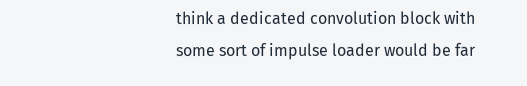think a dedicated convolution block with some sort of impulse loader would be far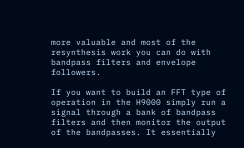more valuable and most of the resynthesis work you can do with bandpass filters and envelope followers.

If you want to build an FFT type of operation in the H9000 simply run a signal through a bank of bandpass filters and then monitor the output of the bandpasses. It essentially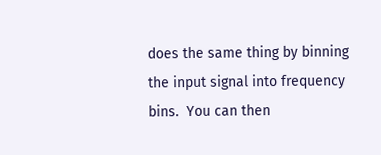does the same thing by binning the input signal into frequency bins.  You can then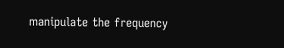manipulate the frequency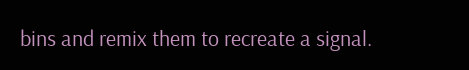bins and remix them to recreate a signal.